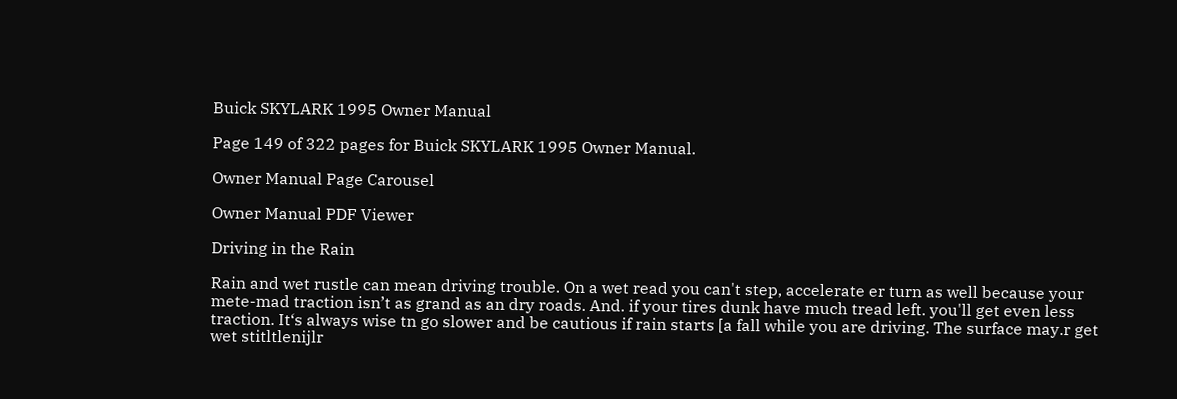Buick SKYLARK 1995 Owner Manual

Page 149 of 322 pages for Buick SKYLARK 1995 Owner Manual.

Owner Manual Page Carousel

Owner Manual PDF Viewer

Driving in the Rain

Rain and wet rustle can mean driving trouble. On a wet read you can't step, accelerate er turn as well because your mete-mad traction isn’t as grand as an dry roads. And. if your tires dunk have much tread left. you'll get even less traction. It‘s always wise tn go slower and be cautious if rain starts [a fall while you are driving. The surface may.r get wet stitltlenijlr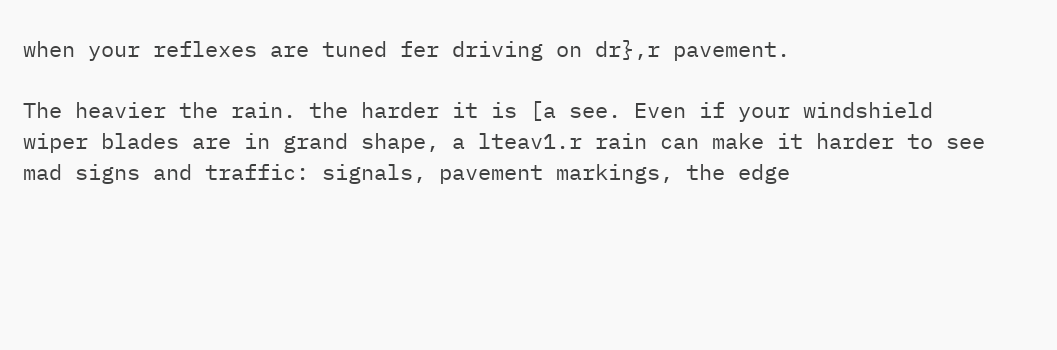when your reflexes are tuned fer driving on dr},r pavement.

The heavier the rain. the harder it is [a see. Even if your windshield wiper blades are in grand shape, a lteav1.r rain can make it harder to see mad signs and traffic: signals, pavement markings, the edge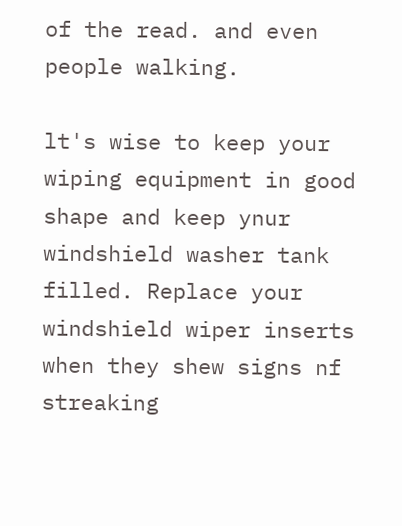of the read. and even people walking.

lt's wise to keep your wiping equipment in good shape and keep ynur windshield washer tank filled. Replace your windshield wiper inserts when they shew signs nf streaking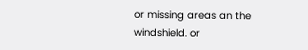or missing areas an the windshield. or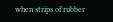when strips of rubber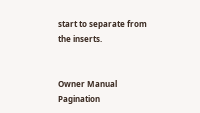start to separate from the inserts.


Owner Manual Pagination